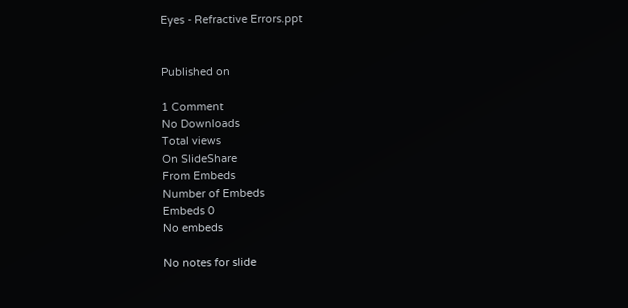Eyes - Refractive Errors.ppt


Published on

1 Comment
No Downloads
Total views
On SlideShare
From Embeds
Number of Embeds
Embeds 0
No embeds

No notes for slide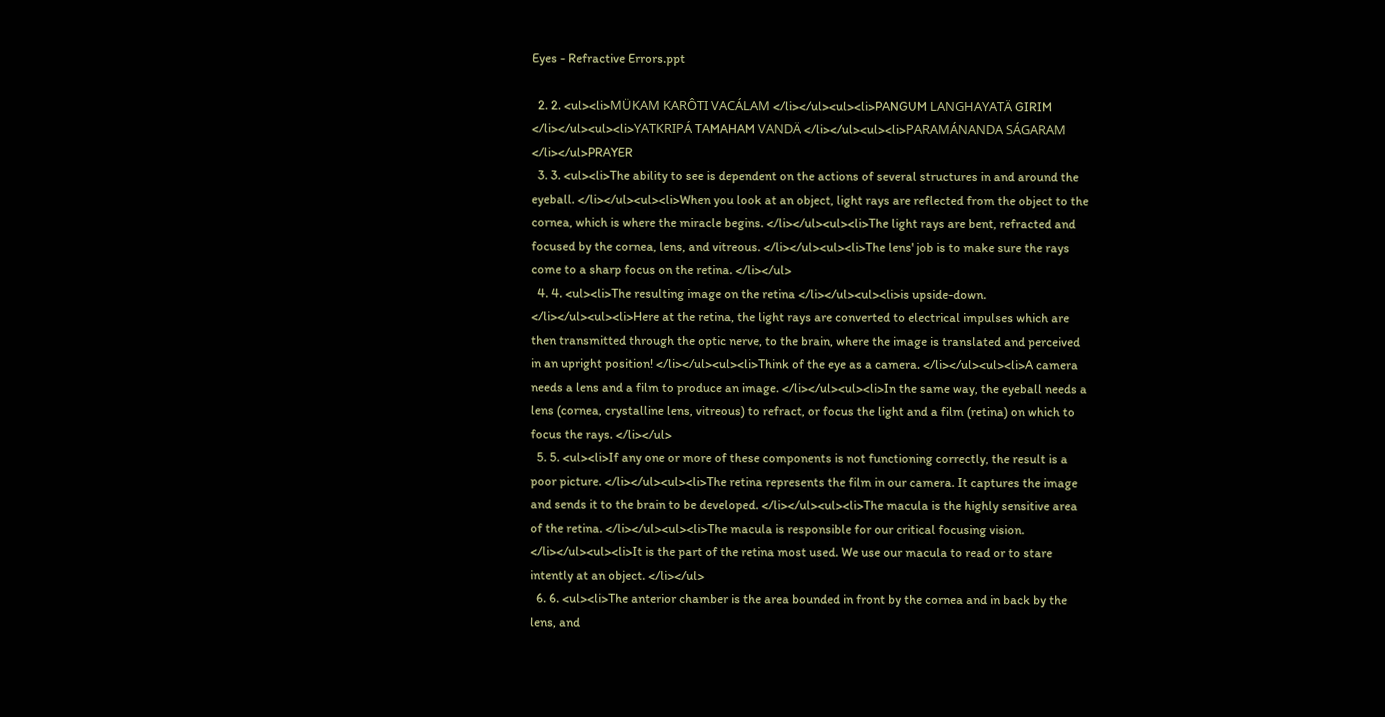Eyes - Refractive Errors.ppt

  2. 2. <ul><li>MÜKAM KARÔTI VACÁLAM </li></ul><ul><li>PANGUM LANGHAYATÄ GIRIM </li></ul><ul><li>YATKRIPÁ TAMAHAM VANDÄ </li></ul><ul><li>PARAMÁNANDA SÁGARAM </li></ul>PRAYER
  3. 3. <ul><li>The ability to see is dependent on the actions of several structures in and around the eyeball. </li></ul><ul><li>When you look at an object, light rays are reflected from the object to the cornea, which is where the miracle begins. </li></ul><ul><li>The light rays are bent, refracted and focused by the cornea, lens, and vitreous. </li></ul><ul><li>The lens' job is to make sure the rays come to a sharp focus on the retina. </li></ul>
  4. 4. <ul><li>The resulting image on the retina </li></ul><ul><li>is upside-down. </li></ul><ul><li>Here at the retina, the light rays are converted to electrical impulses which are then transmitted through the optic nerve, to the brain, where the image is translated and perceived in an upright position! </li></ul><ul><li>Think of the eye as a camera. </li></ul><ul><li>A camera needs a lens and a film to produce an image. </li></ul><ul><li>In the same way, the eyeball needs a lens (cornea, crystalline lens, vitreous) to refract, or focus the light and a film (retina) on which to focus the rays. </li></ul>
  5. 5. <ul><li>If any one or more of these components is not functioning correctly, the result is a poor picture. </li></ul><ul><li>The retina represents the film in our camera. It captures the image and sends it to the brain to be developed. </li></ul><ul><li>The macula is the highly sensitive area of the retina. </li></ul><ul><li>The macula is responsible for our critical focusing vision. </li></ul><ul><li>It is the part of the retina most used. We use our macula to read or to stare intently at an object. </li></ul>
  6. 6. <ul><li>The anterior chamber is the area bounded in front by the cornea and in back by the lens, and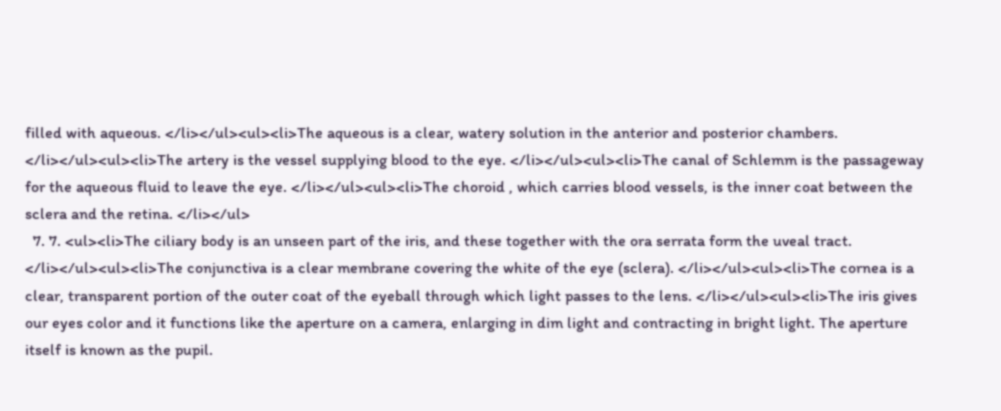filled with aqueous. </li></ul><ul><li>The aqueous is a clear, watery solution in the anterior and posterior chambers. </li></ul><ul><li>The artery is the vessel supplying blood to the eye. </li></ul><ul><li>The canal of Schlemm is the passageway for the aqueous fluid to leave the eye. </li></ul><ul><li>The choroid , which carries blood vessels, is the inner coat between the sclera and the retina. </li></ul>
  7. 7. <ul><li>The ciliary body is an unseen part of the iris, and these together with the ora serrata form the uveal tract. </li></ul><ul><li>The conjunctiva is a clear membrane covering the white of the eye (sclera). </li></ul><ul><li>The cornea is a clear, transparent portion of the outer coat of the eyeball through which light passes to the lens. </li></ul><ul><li>The iris gives our eyes color and it functions like the aperture on a camera, enlarging in dim light and contracting in bright light. The aperture itself is known as the pupil.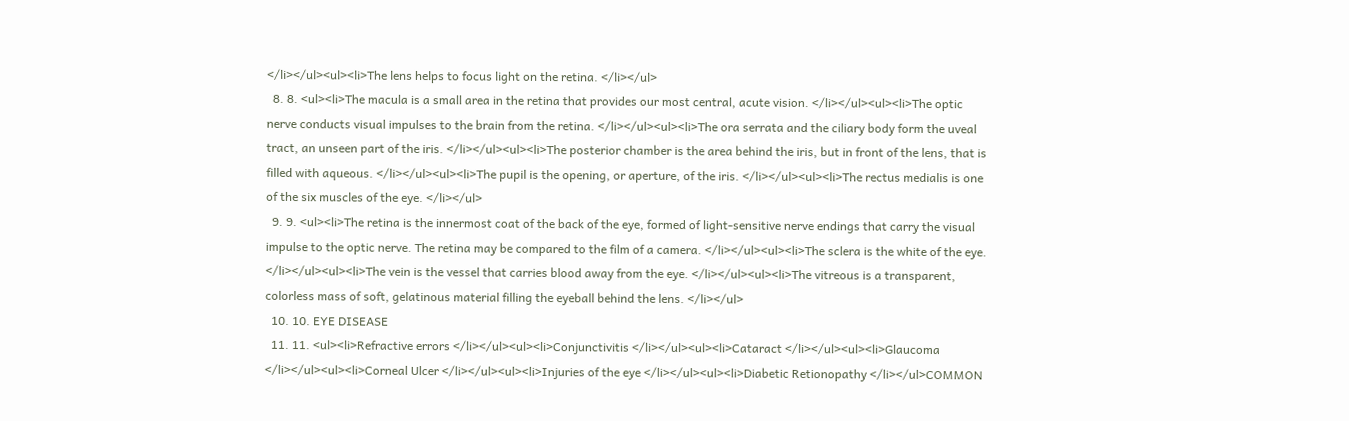</li></ul><ul><li>The lens helps to focus light on the retina. </li></ul>
  8. 8. <ul><li>The macula is a small area in the retina that provides our most central, acute vision. </li></ul><ul><li>The optic nerve conducts visual impulses to the brain from the retina. </li></ul><ul><li>The ora serrata and the ciliary body form the uveal tract, an unseen part of the iris. </li></ul><ul><li>The posterior chamber is the area behind the iris, but in front of the lens, that is filled with aqueous. </li></ul><ul><li>The pupil is the opening, or aperture, of the iris. </li></ul><ul><li>The rectus medialis is one of the six muscles of the eye. </li></ul>
  9. 9. <ul><li>The retina is the innermost coat of the back of the eye, formed of light-sensitive nerve endings that carry the visual impulse to the optic nerve. The retina may be compared to the film of a camera. </li></ul><ul><li>The sclera is the white of the eye. </li></ul><ul><li>The vein is the vessel that carries blood away from the eye. </li></ul><ul><li>The vitreous is a transparent, colorless mass of soft, gelatinous material filling the eyeball behind the lens. </li></ul>
  10. 10. EYE DISEASE
  11. 11. <ul><li>Refractive errors </li></ul><ul><li>Conjunctivitis </li></ul><ul><li>Cataract </li></ul><ul><li>Glaucoma </li></ul><ul><li>Corneal Ulcer </li></ul><ul><li>Injuries of the eye </li></ul><ul><li>Diabetic Retionopathy </li></ul>COMMON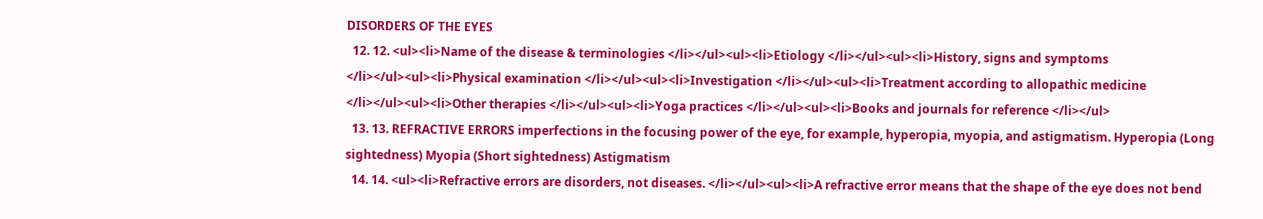DISORDERS OF THE EYES
  12. 12. <ul><li>Name of the disease & terminologies </li></ul><ul><li>Etiology </li></ul><ul><li>History, signs and symptoms </li></ul><ul><li>Physical examination </li></ul><ul><li>Investigation </li></ul><ul><li>Treatment according to allopathic medicine </li></ul><ul><li>Other therapies </li></ul><ul><li>Yoga practices </li></ul><ul><li>Books and journals for reference </li></ul>
  13. 13. REFRACTIVE ERRORS imperfections in the focusing power of the eye, for example, hyperopia, myopia, and astigmatism. Hyperopia (Long sightedness) Myopia (Short sightedness) Astigmatism
  14. 14. <ul><li>Refractive errors are disorders, not diseases. </li></ul><ul><li>A refractive error means that the shape of the eye does not bend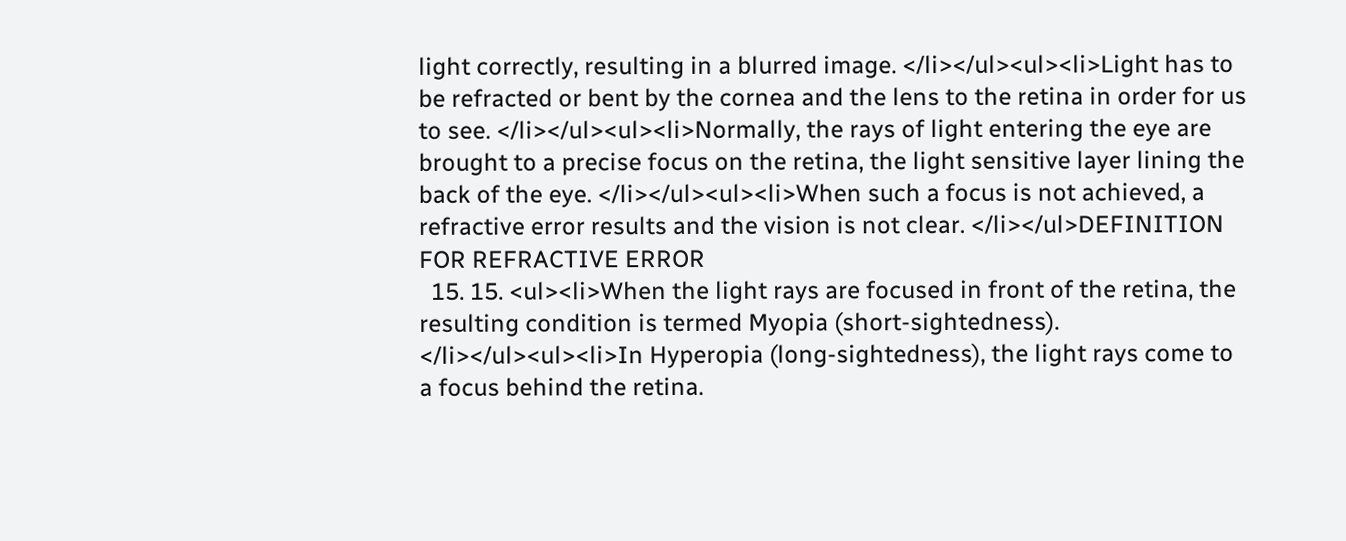light correctly, resulting in a blurred image. </li></ul><ul><li>Light has to be refracted or bent by the cornea and the lens to the retina in order for us to see. </li></ul><ul><li>Normally, the rays of light entering the eye are brought to a precise focus on the retina, the light sensitive layer lining the back of the eye. </li></ul><ul><li>When such a focus is not achieved, a refractive error results and the vision is not clear. </li></ul>DEFINITION FOR REFRACTIVE ERROR
  15. 15. <ul><li>When the light rays are focused in front of the retina, the resulting condition is termed Myopia (short-sightedness). </li></ul><ul><li>In Hyperopia (long-sightedness), the light rays come to a focus behind the retina.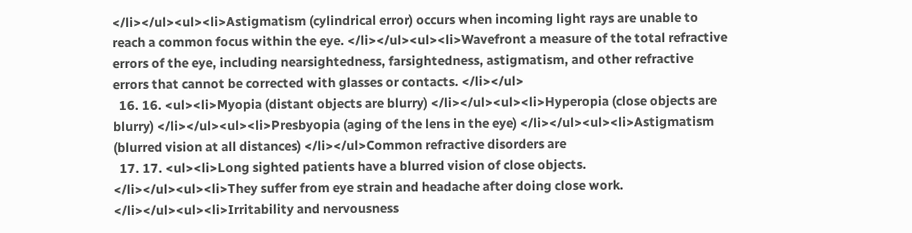</li></ul><ul><li>Astigmatism (cylindrical error) occurs when incoming light rays are unable to reach a common focus within the eye. </li></ul><ul><li>Wavefront a measure of the total refractive errors of the eye, including nearsightedness, farsightedness, astigmatism, and other refractive errors that cannot be corrected with glasses or contacts. </li></ul>
  16. 16. <ul><li>Myopia (distant objects are blurry) </li></ul><ul><li>Hyperopia (close objects are blurry) </li></ul><ul><li>Presbyopia (aging of the lens in the eye) </li></ul><ul><li>Astigmatism (blurred vision at all distances) </li></ul>Common refractive disorders are
  17. 17. <ul><li>Long sighted patients have a blurred vision of close objects. </li></ul><ul><li>They suffer from eye strain and headache after doing close work. </li></ul><ul><li>Irritability and nervousness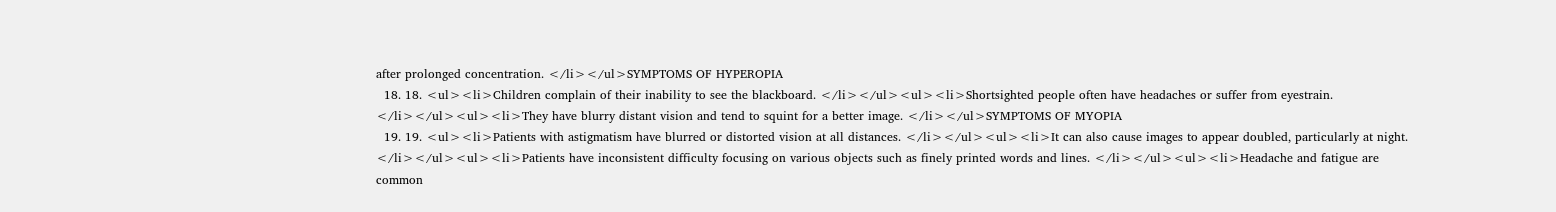after prolonged concentration. </li></ul>SYMPTOMS OF HYPEROPIA
  18. 18. <ul><li>Children complain of their inability to see the blackboard. </li></ul><ul><li>Shortsighted people often have headaches or suffer from eyestrain. </li></ul><ul><li>They have blurry distant vision and tend to squint for a better image. </li></ul>SYMPTOMS OF MYOPIA
  19. 19. <ul><li>Patients with astigmatism have blurred or distorted vision at all distances. </li></ul><ul><li>It can also cause images to appear doubled, particularly at night. </li></ul><ul><li>Patients have inconsistent difficulty focusing on various objects such as finely printed words and lines. </li></ul><ul><li>Headache and fatigue are common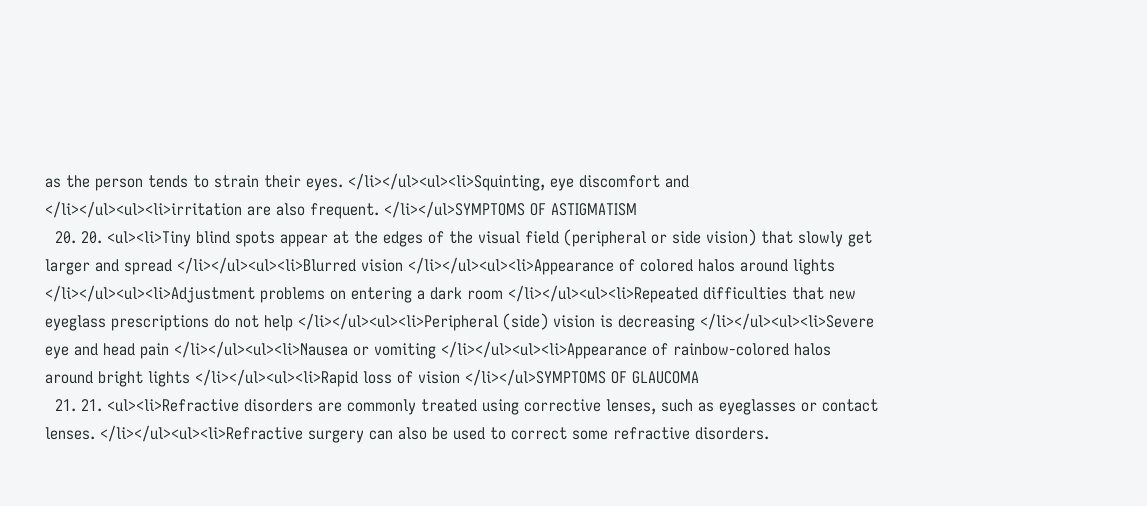as the person tends to strain their eyes. </li></ul><ul><li>Squinting, eye discomfort and </li></ul><ul><li>irritation are also frequent. </li></ul>SYMPTOMS OF ASTIGMATISM
  20. 20. <ul><li>Tiny blind spots appear at the edges of the visual field (peripheral or side vision) that slowly get larger and spread </li></ul><ul><li>Blurred vision </li></ul><ul><li>Appearance of colored halos around lights </li></ul><ul><li>Adjustment problems on entering a dark room </li></ul><ul><li>Repeated difficulties that new eyeglass prescriptions do not help </li></ul><ul><li>Peripheral (side) vision is decreasing </li></ul><ul><li>Severe eye and head pain </li></ul><ul><li>Nausea or vomiting </li></ul><ul><li>Appearance of rainbow-colored halos around bright lights </li></ul><ul><li>Rapid loss of vision </li></ul>SYMPTOMS OF GLAUCOMA
  21. 21. <ul><li>Refractive disorders are commonly treated using corrective lenses, such as eyeglasses or contact lenses. </li></ul><ul><li>Refractive surgery can also be used to correct some refractive disorders.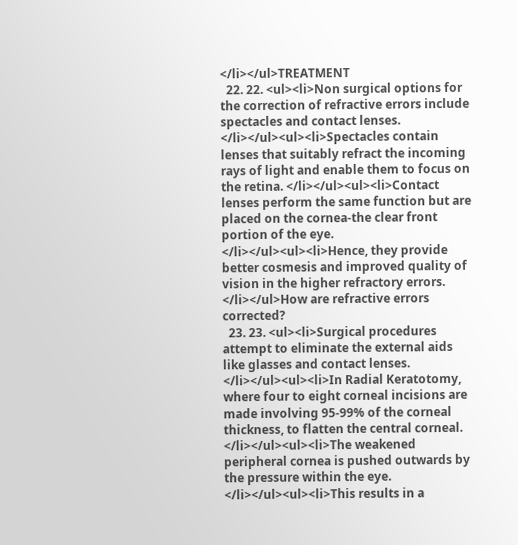</li></ul>TREATMENT
  22. 22. <ul><li>Non surgical options for the correction of refractive errors include spectacles and contact lenses. </li></ul><ul><li>Spectacles contain lenses that suitably refract the incoming rays of light and enable them to focus on the retina. </li></ul><ul><li>Contact lenses perform the same function but are placed on the cornea-the clear front portion of the eye. </li></ul><ul><li>Hence, they provide better cosmesis and improved quality of vision in the higher refractory errors. </li></ul>How are refractive errors corrected?
  23. 23. <ul><li>Surgical procedures attempt to eliminate the external aids like glasses and contact lenses. </li></ul><ul><li>In Radial Keratotomy, where four to eight corneal incisions are made involving 95-99% of the corneal thickness, to flatten the central corneal. </li></ul><ul><li>The weakened peripheral cornea is pushed outwards by the pressure within the eye. </li></ul><ul><li>This results in a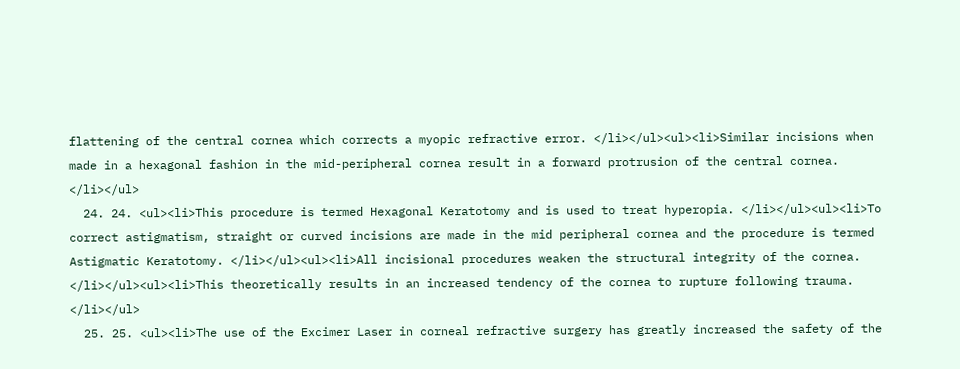flattening of the central cornea which corrects a myopic refractive error. </li></ul><ul><li>Similar incisions when made in a hexagonal fashion in the mid-peripheral cornea result in a forward protrusion of the central cornea. </li></ul>
  24. 24. <ul><li>This procedure is termed Hexagonal Keratotomy and is used to treat hyperopia. </li></ul><ul><li>To correct astigmatism, straight or curved incisions are made in the mid peripheral cornea and the procedure is termed Astigmatic Keratotomy. </li></ul><ul><li>All incisional procedures weaken the structural integrity of the cornea. </li></ul><ul><li>This theoretically results in an increased tendency of the cornea to rupture following trauma. </li></ul>
  25. 25. <ul><li>The use of the Excimer Laser in corneal refractive surgery has greatly increased the safety of the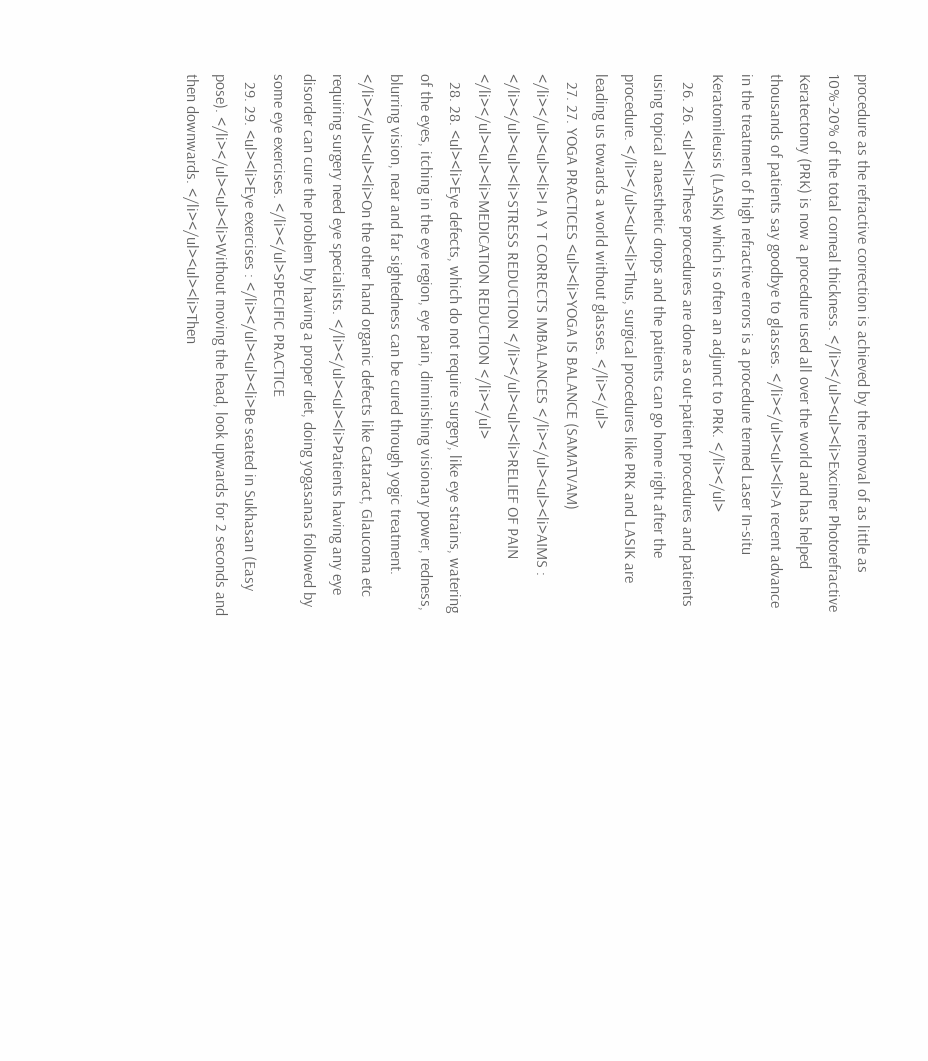procedure as the refractive correction is achieved by the removal of as little as 10%-20% of the total corneal thickness. </li></ul><ul><li>Excimer Photorefractive Keratectomy (PRK) is now a procedure used all over the world and has helped thousands of patients say goodbye to glasses. </li></ul><ul><li>A recent advance in the treatment of high refractive errors is a procedure termed Laser In-situ Keratomileusis (LASIK) which is often an adjunct to PRK. </li></ul>
  26. 26. <ul><li>These procedures are done as out-patient procedures and patients using topical anaesthetic drops and the patients can go home right after the procedure. </li></ul><ul><li>Thus, surgical procedures like PRK and LASIK are leading us towards a world without glasses. </li></ul>
  27. 27. YOGA PRACTICES <ul><li>YOGA IS BALANCE (SAMATVAM) </li></ul><ul><li>I A Y T CORRECTS IMBALANCES </li></ul><ul><li>AIMS : </li></ul><ul><li>STRESS REDUCTION </li></ul><ul><li>RELIEF OF PAIN </li></ul><ul><li>MEDICATION REDUCTION </li></ul>
  28. 28. <ul><li>Eye defects, which do not require surgery, like eye strains, watering of the eyes, itching in the eye region, eye pain, diminishing visionary power, redness, blurring vision, near and far sightedness can be cured through yogic treatment. </li></ul><ul><li>On the other hand organic defects like Cataract, Glaucoma etc requiring surgery need eye specialists. </li></ul><ul><li>Patients having any eye disorder can cure the problem by having a proper diet, doing yogasanas followed by some eye exercises. </li></ul>SPECIFIC PRACTICE
  29. 29. <ul><li>Eye exercises : </li></ul><ul><li>Be seated in Sukhasan (Easy pose). </li></ul><ul><li>Without moving the head, look upwards for 2 seconds and then downwards. </li></ul><ul><li>Then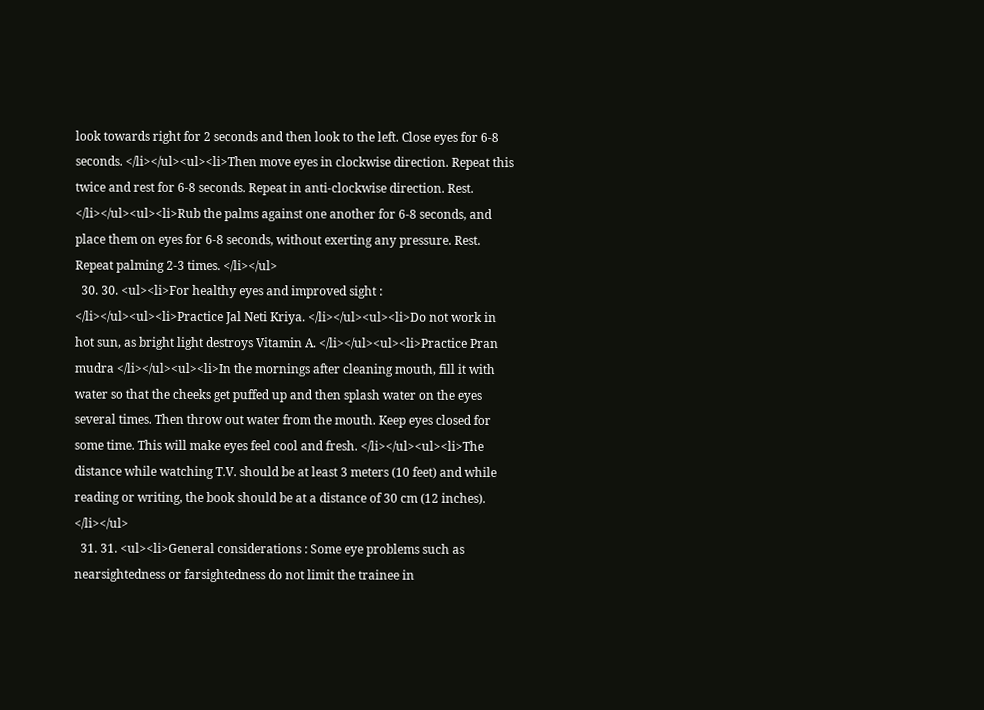look towards right for 2 seconds and then look to the left. Close eyes for 6-8 seconds. </li></ul><ul><li>Then move eyes in clockwise direction. Repeat this twice and rest for 6-8 seconds. Repeat in anti-clockwise direction. Rest. </li></ul><ul><li>Rub the palms against one another for 6-8 seconds, and place them on eyes for 6-8 seconds, without exerting any pressure. Rest. Repeat palming 2-3 times. </li></ul>
  30. 30. <ul><li>For healthy eyes and improved sight : </li></ul><ul><li>Practice Jal Neti Kriya. </li></ul><ul><li>Do not work in hot sun, as bright light destroys Vitamin A. </li></ul><ul><li>Practice Pran mudra </li></ul><ul><li>In the mornings after cleaning mouth, fill it with water so that the cheeks get puffed up and then splash water on the eyes several times. Then throw out water from the mouth. Keep eyes closed for some time. This will make eyes feel cool and fresh. </li></ul><ul><li>The distance while watching T.V. should be at least 3 meters (10 feet) and while reading or writing, the book should be at a distance of 30 cm (12 inches). </li></ul>
  31. 31. <ul><li>General considerations : Some eye problems such as nearsightedness or farsightedness do not limit the trainee in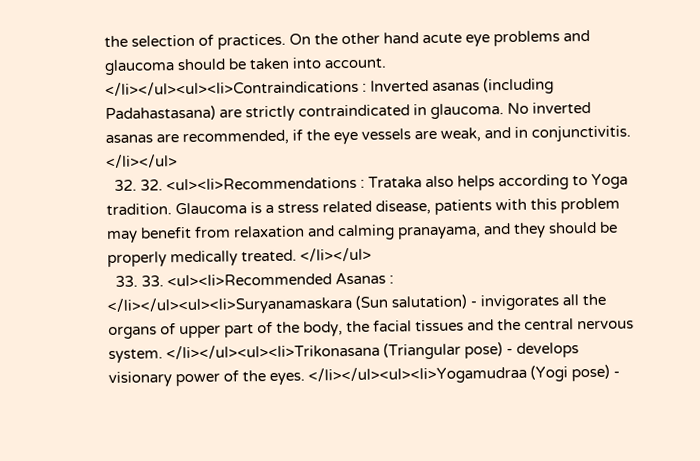the selection of practices. On the other hand acute eye problems and glaucoma should be taken into account. </li></ul><ul><li>Contraindications : Inverted asanas (including Padahastasana) are strictly contraindicated in glaucoma. No inverted asanas are recommended, if the eye vessels are weak, and in conjunctivitis. </li></ul>
  32. 32. <ul><li>Recommendations : Trataka also helps according to Yoga tradition. Glaucoma is a stress related disease, patients with this problem may benefit from relaxation and calming pranayama, and they should be properly medically treated. </li></ul>
  33. 33. <ul><li>Recommended Asanas : </li></ul><ul><li>Suryanamaskara (Sun salutation) - invigorates all the organs of upper part of the body, the facial tissues and the central nervous system. </li></ul><ul><li>Trikonasana (Triangular pose) - develops visionary power of the eyes. </li></ul><ul><li>Yogamudraa (Yogi pose) -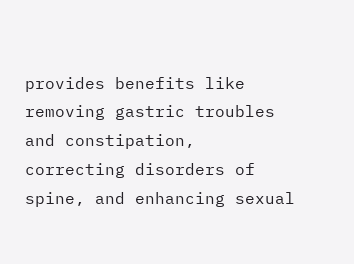provides benefits like removing gastric troubles and constipation, correcting disorders of spine, and enhancing sexual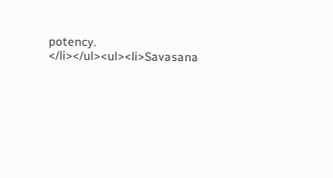potency. </li></ul><ul><li>Savasana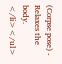(Corpse pose) - Relaxes the body. </li></ul>